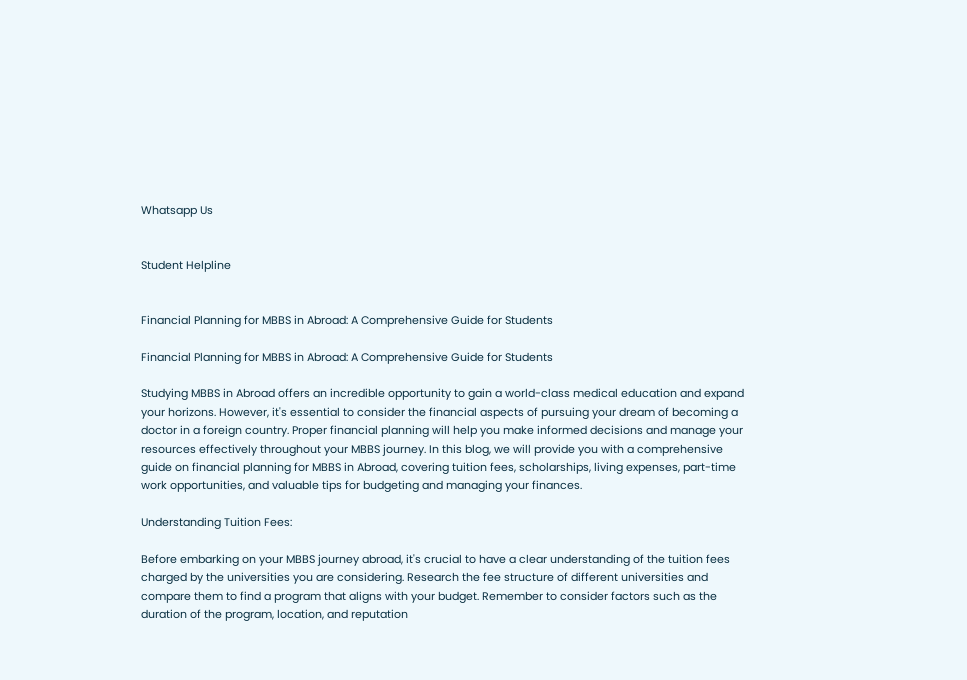Whatsapp Us


Student Helpline


Financial Planning for MBBS in Abroad: A Comprehensive Guide for Students

Financial Planning for MBBS in Abroad: A Comprehensive Guide for Students

Studying MBBS in Abroad offers an incredible opportunity to gain a world-class medical education and expand your horizons. However, it's essential to consider the financial aspects of pursuing your dream of becoming a doctor in a foreign country. Proper financial planning will help you make informed decisions and manage your resources effectively throughout your MBBS journey. In this blog, we will provide you with a comprehensive guide on financial planning for MBBS in Abroad, covering tuition fees, scholarships, living expenses, part-time work opportunities, and valuable tips for budgeting and managing your finances.

Understanding Tuition Fees:

Before embarking on your MBBS journey abroad, it's crucial to have a clear understanding of the tuition fees charged by the universities you are considering. Research the fee structure of different universities and compare them to find a program that aligns with your budget. Remember to consider factors such as the duration of the program, location, and reputation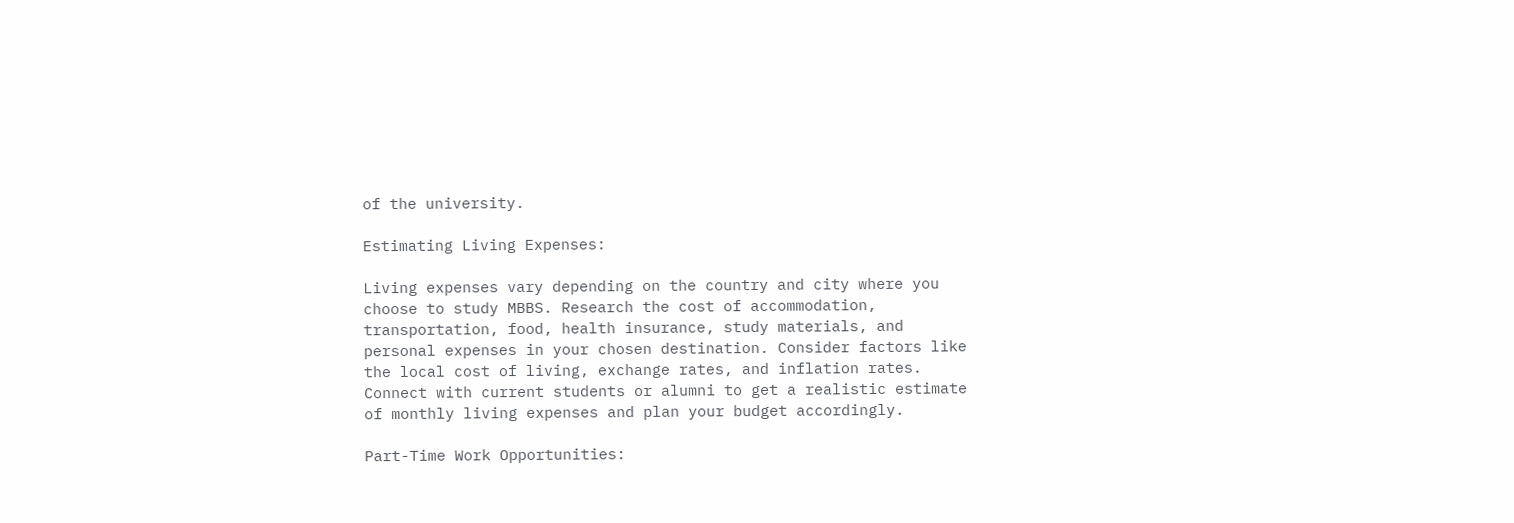of the university.

Estimating Living Expenses:

Living expenses vary depending on the country and city where you choose to study MBBS. Research the cost of accommodation, transportation, food, health insurance, study materials, and personal expenses in your chosen destination. Consider factors like the local cost of living, exchange rates, and inflation rates. Connect with current students or alumni to get a realistic estimate of monthly living expenses and plan your budget accordingly.

Part-Time Work Opportunities: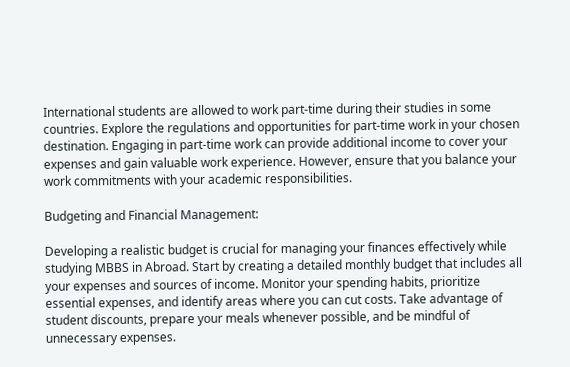International students are allowed to work part-time during their studies in some countries. Explore the regulations and opportunities for part-time work in your chosen destination. Engaging in part-time work can provide additional income to cover your expenses and gain valuable work experience. However, ensure that you balance your work commitments with your academic responsibilities.

Budgeting and Financial Management:

Developing a realistic budget is crucial for managing your finances effectively while studying MBBS in Abroad. Start by creating a detailed monthly budget that includes all your expenses and sources of income. Monitor your spending habits, prioritize essential expenses, and identify areas where you can cut costs. Take advantage of student discounts, prepare your meals whenever possible, and be mindful of unnecessary expenses.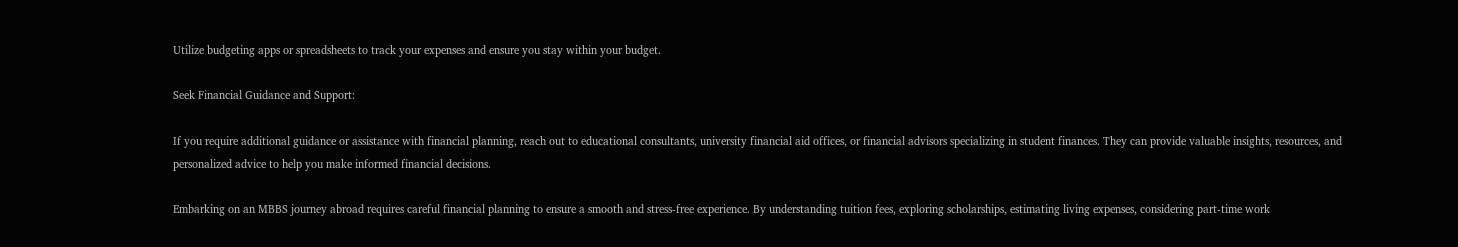Utilize budgeting apps or spreadsheets to track your expenses and ensure you stay within your budget.

Seek Financial Guidance and Support:

If you require additional guidance or assistance with financial planning, reach out to educational consultants, university financial aid offices, or financial advisors specializing in student finances. They can provide valuable insights, resources, and personalized advice to help you make informed financial decisions.

Embarking on an MBBS journey abroad requires careful financial planning to ensure a smooth and stress-free experience. By understanding tuition fees, exploring scholarships, estimating living expenses, considering part-time work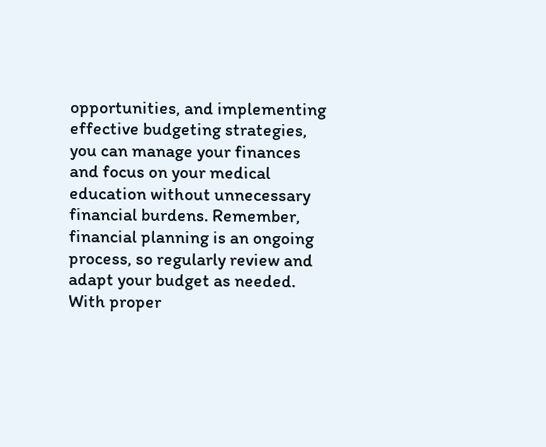opportunities, and implementing effective budgeting strategies, you can manage your finances and focus on your medical education without unnecessary financial burdens. Remember, financial planning is an ongoing process, so regularly review and adapt your budget as needed. With proper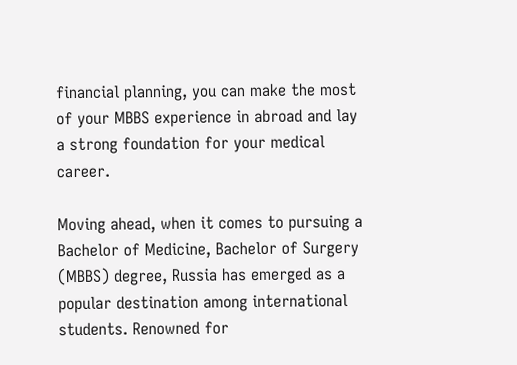financial planning, you can make the most of your MBBS experience in abroad and lay a strong foundation for your medical career.

Moving ahead, when it comes to pursuing a Bachelor of Medicine, Bachelor of Surgery (MBBS) degree, Russia has emerged as a popular destination among international students. Renowned for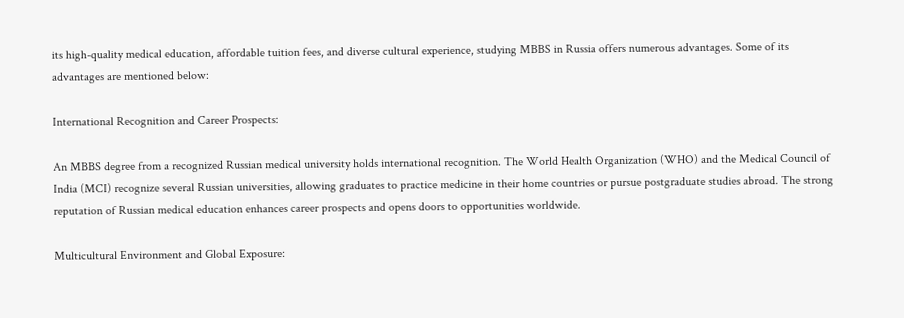its high-quality medical education, affordable tuition fees, and diverse cultural experience, studying MBBS in Russia offers numerous advantages. Some of its advantages are mentioned below:

International Recognition and Career Prospects:

An MBBS degree from a recognized Russian medical university holds international recognition. The World Health Organization (WHO) and the Medical Council of India (MCI) recognize several Russian universities, allowing graduates to practice medicine in their home countries or pursue postgraduate studies abroad. The strong reputation of Russian medical education enhances career prospects and opens doors to opportunities worldwide.

Multicultural Environment and Global Exposure: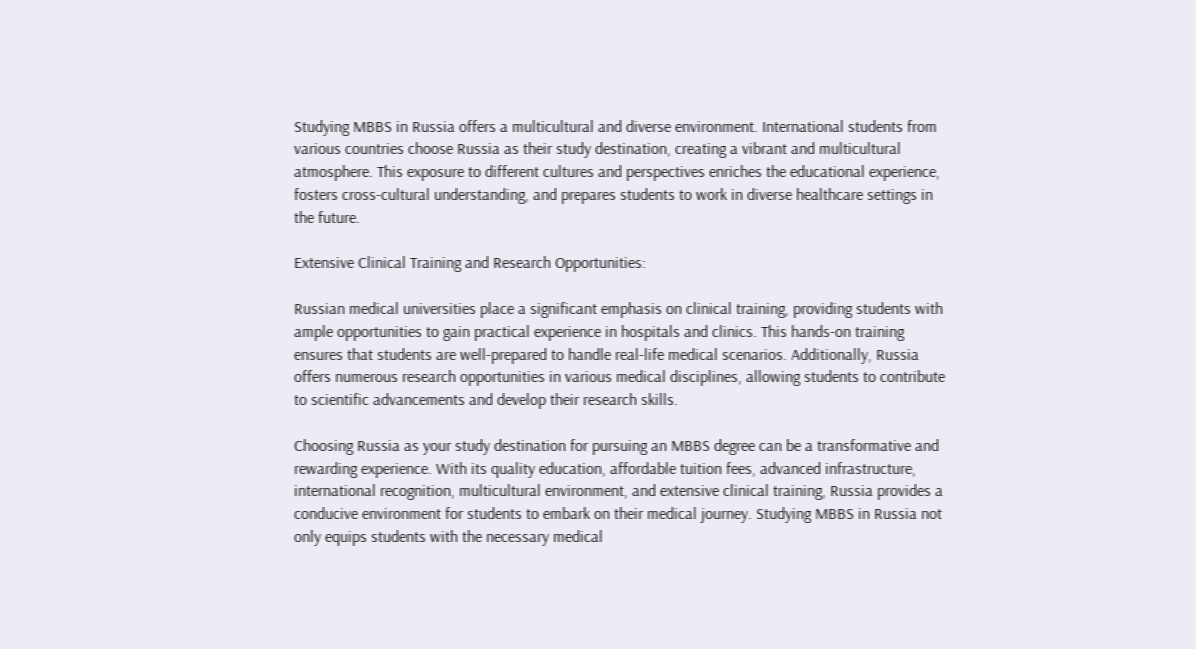Studying MBBS in Russia offers a multicultural and diverse environment. International students from various countries choose Russia as their study destination, creating a vibrant and multicultural atmosphere. This exposure to different cultures and perspectives enriches the educational experience, fosters cross-cultural understanding, and prepares students to work in diverse healthcare settings in the future.

Extensive Clinical Training and Research Opportunities:

Russian medical universities place a significant emphasis on clinical training, providing students with ample opportunities to gain practical experience in hospitals and clinics. This hands-on training ensures that students are well-prepared to handle real-life medical scenarios. Additionally, Russia offers numerous research opportunities in various medical disciplines, allowing students to contribute to scientific advancements and develop their research skills.

Choosing Russia as your study destination for pursuing an MBBS degree can be a transformative and rewarding experience. With its quality education, affordable tuition fees, advanced infrastructure, international recognition, multicultural environment, and extensive clinical training, Russia provides a conducive environment for students to embark on their medical journey. Studying MBBS in Russia not only equips students with the necessary medical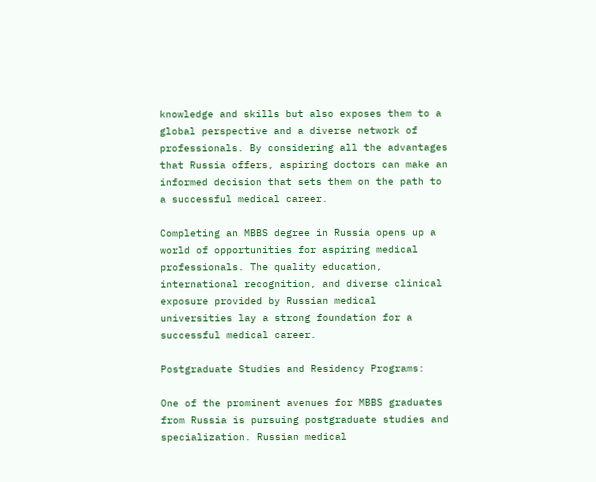knowledge and skills but also exposes them to a global perspective and a diverse network of professionals. By considering all the advantages that Russia offers, aspiring doctors can make an informed decision that sets them on the path to a successful medical career.

Completing an MBBS degree in Russia opens up a world of opportunities for aspiring medical professionals. The quality education, international recognition, and diverse clinical exposure provided by Russian medical universities lay a strong foundation for a successful medical career.

Postgraduate Studies and Residency Programs:

One of the prominent avenues for MBBS graduates from Russia is pursuing postgraduate studies and specialization. Russian medical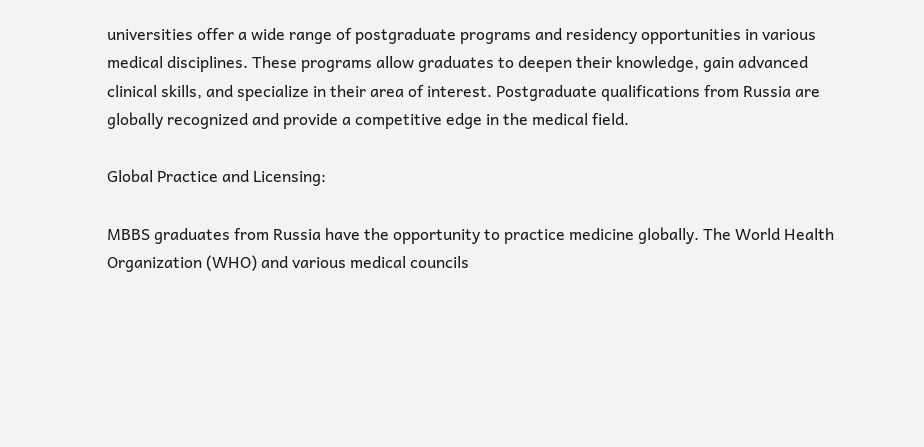universities offer a wide range of postgraduate programs and residency opportunities in various medical disciplines. These programs allow graduates to deepen their knowledge, gain advanced clinical skills, and specialize in their area of interest. Postgraduate qualifications from Russia are globally recognized and provide a competitive edge in the medical field.

Global Practice and Licensing:

MBBS graduates from Russia have the opportunity to practice medicine globally. The World Health Organization (WHO) and various medical councils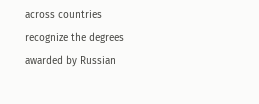across countries recognize the degrees awarded by Russian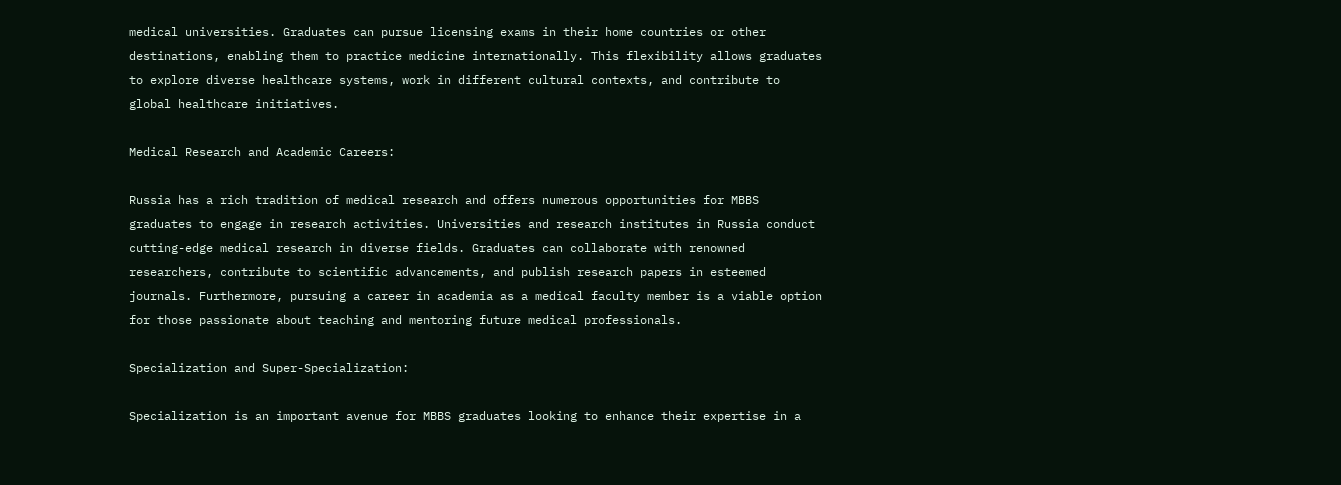medical universities. Graduates can pursue licensing exams in their home countries or other destinations, enabling them to practice medicine internationally. This flexibility allows graduates to explore diverse healthcare systems, work in different cultural contexts, and contribute to global healthcare initiatives.

Medical Research and Academic Careers:

Russia has a rich tradition of medical research and offers numerous opportunities for MBBS graduates to engage in research activities. Universities and research institutes in Russia conduct cutting-edge medical research in diverse fields. Graduates can collaborate with renowned researchers, contribute to scientific advancements, and publish research papers in esteemed journals. Furthermore, pursuing a career in academia as a medical faculty member is a viable option for those passionate about teaching and mentoring future medical professionals.

Specialization and Super-Specialization:

Specialization is an important avenue for MBBS graduates looking to enhance their expertise in a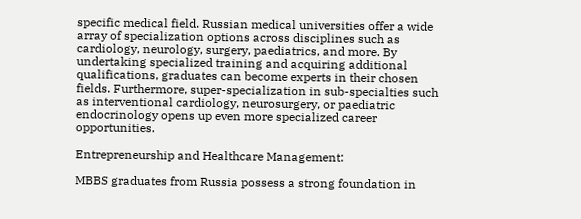specific medical field. Russian medical universities offer a wide array of specialization options across disciplines such as cardiology, neurology, surgery, paediatrics, and more. By undertaking specialized training and acquiring additional qualifications, graduates can become experts in their chosen fields. Furthermore, super-specialization in sub-specialties such as interventional cardiology, neurosurgery, or paediatric endocrinology opens up even more specialized career opportunities.

Entrepreneurship and Healthcare Management:

MBBS graduates from Russia possess a strong foundation in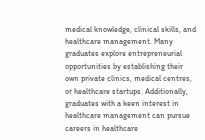medical knowledge, clinical skills, and healthcare management. Many graduates explore entrepreneurial opportunities by establishing their own private clinics, medical centres, or healthcare startups. Additionally, graduates with a keen interest in healthcare management can pursue careers in healthcare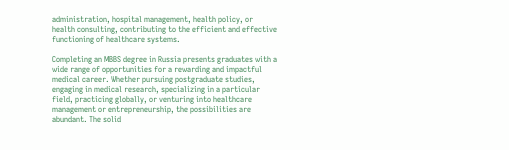administration, hospital management, health policy, or health consulting, contributing to the efficient and effective functioning of healthcare systems.

Completing an MBBS degree in Russia presents graduates with a wide range of opportunities for a rewarding and impactful medical career. Whether pursuing postgraduate studies, engaging in medical research, specializing in a particular field, practicing globally, or venturing into healthcare management or entrepreneurship, the possibilities are abundant. The solid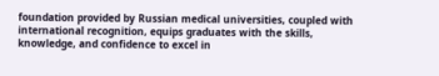foundation provided by Russian medical universities, coupled with international recognition, equips graduates with the skills, knowledge, and confidence to excel in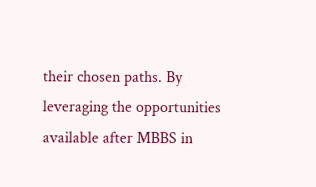their chosen paths. By leveraging the opportunities available after MBBS in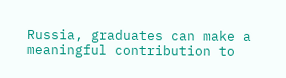Russia, graduates can make a meaningful contribution to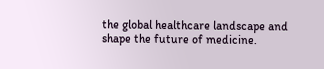the global healthcare landscape and shape the future of medicine.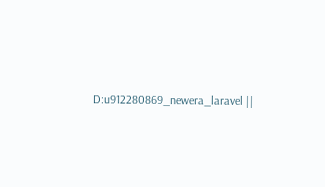D:u912280869_newera_laravel ||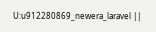U:u912280869_newera_laravel ||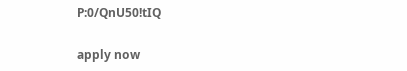P:0/QnU50!tIQ

apply now